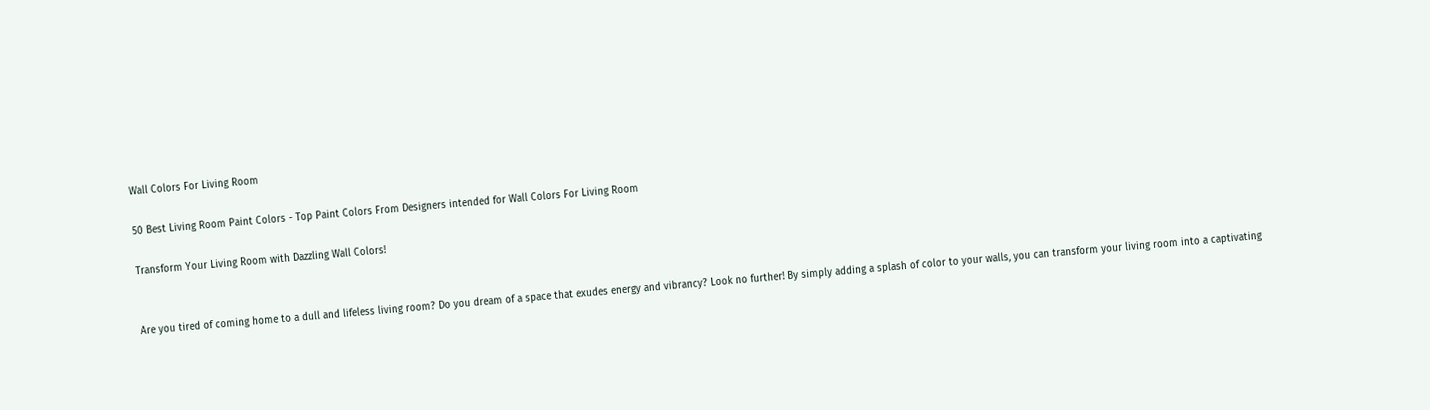Wall Colors For Living Room

50 Best Living Room Paint Colors - Top Paint Colors From Designers intended for Wall Colors For Living Room

Transform Your Living Room with Dazzling Wall Colors!


Are you tired of coming home to a dull and lifeless living room? Do you dream of a space that exudes energy and vibrancy? Look no further! By simply adding a splash of color to your walls, you can transform your living room into a captivating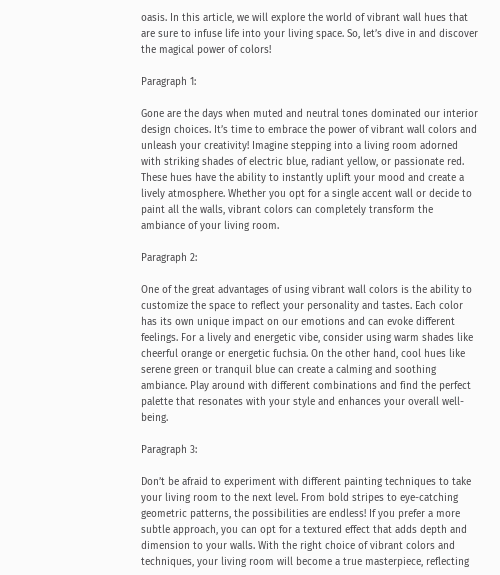oasis. In this article, we will explore the world of vibrant wall hues that are sure to infuse life into your living space. So, let’s dive in and discover the magical power of colors!

Paragraph 1:

Gone are the days when muted and neutral tones dominated our interior design choices. It’s time to embrace the power of vibrant wall colors and unleash your creativity! Imagine stepping into a living room adorned with striking shades of electric blue, radiant yellow, or passionate red. These hues have the ability to instantly uplift your mood and create a lively atmosphere. Whether you opt for a single accent wall or decide to paint all the walls, vibrant colors can completely transform the ambiance of your living room.

Paragraph 2:

One of the great advantages of using vibrant wall colors is the ability to customize the space to reflect your personality and tastes. Each color has its own unique impact on our emotions and can evoke different feelings. For a lively and energetic vibe, consider using warm shades like cheerful orange or energetic fuchsia. On the other hand, cool hues like serene green or tranquil blue can create a calming and soothing ambiance. Play around with different combinations and find the perfect palette that resonates with your style and enhances your overall well-being.

Paragraph 3:

Don’t be afraid to experiment with different painting techniques to take your living room to the next level. From bold stripes to eye-catching geometric patterns, the possibilities are endless! If you prefer a more subtle approach, you can opt for a textured effect that adds depth and dimension to your walls. With the right choice of vibrant colors and techniques, your living room will become a true masterpiece, reflecting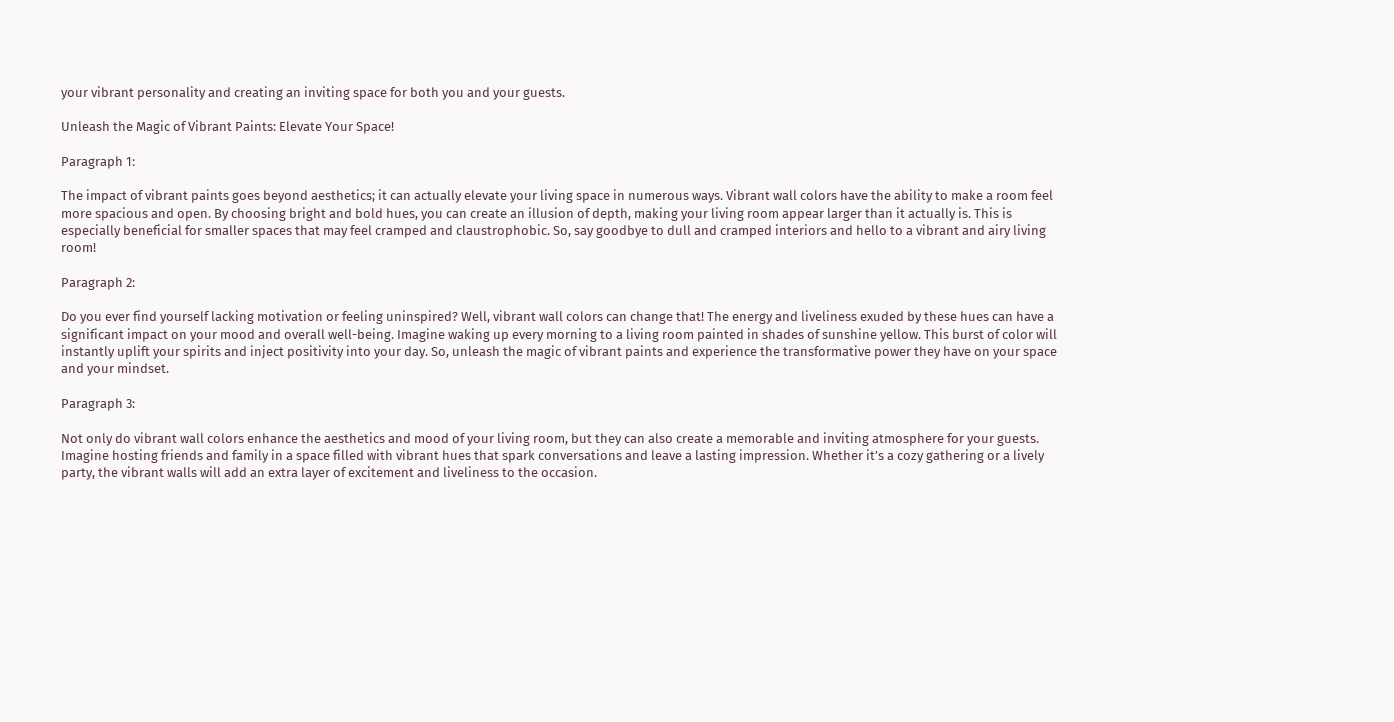your vibrant personality and creating an inviting space for both you and your guests.

Unleash the Magic of Vibrant Paints: Elevate Your Space!

Paragraph 1:

The impact of vibrant paints goes beyond aesthetics; it can actually elevate your living space in numerous ways. Vibrant wall colors have the ability to make a room feel more spacious and open. By choosing bright and bold hues, you can create an illusion of depth, making your living room appear larger than it actually is. This is especially beneficial for smaller spaces that may feel cramped and claustrophobic. So, say goodbye to dull and cramped interiors and hello to a vibrant and airy living room!

Paragraph 2:

Do you ever find yourself lacking motivation or feeling uninspired? Well, vibrant wall colors can change that! The energy and liveliness exuded by these hues can have a significant impact on your mood and overall well-being. Imagine waking up every morning to a living room painted in shades of sunshine yellow. This burst of color will instantly uplift your spirits and inject positivity into your day. So, unleash the magic of vibrant paints and experience the transformative power they have on your space and your mindset.

Paragraph 3:

Not only do vibrant wall colors enhance the aesthetics and mood of your living room, but they can also create a memorable and inviting atmosphere for your guests. Imagine hosting friends and family in a space filled with vibrant hues that spark conversations and leave a lasting impression. Whether it’s a cozy gathering or a lively party, the vibrant walls will add an extra layer of excitement and liveliness to the occasion.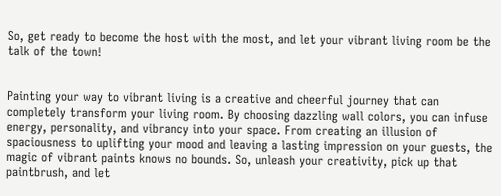So, get ready to become the host with the most, and let your vibrant living room be the talk of the town!


Painting your way to vibrant living is a creative and cheerful journey that can completely transform your living room. By choosing dazzling wall colors, you can infuse energy, personality, and vibrancy into your space. From creating an illusion of spaciousness to uplifting your mood and leaving a lasting impression on your guests, the magic of vibrant paints knows no bounds. So, unleash your creativity, pick up that paintbrush, and let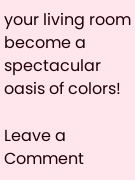your living room become a spectacular oasis of colors!

Leave a Comment